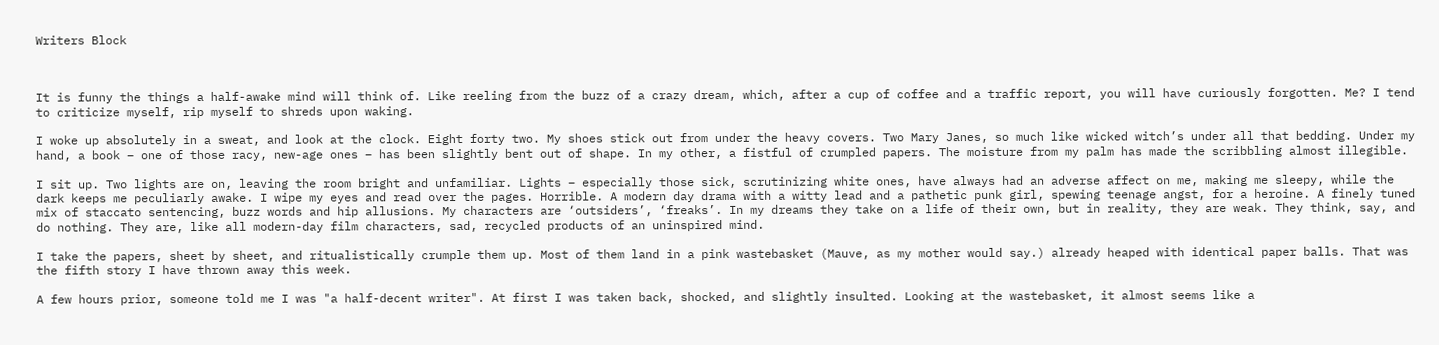Writers Block



It is funny the things a half-awake mind will think of. Like reeling from the buzz of a crazy dream, which, after a cup of coffee and a traffic report, you will have curiously forgotten. Me? I tend to criticize myself, rip myself to shreds upon waking.

I woke up absolutely in a sweat, and look at the clock. Eight forty two. My shoes stick out from under the heavy covers. Two Mary Janes, so much like wicked witch’s under all that bedding. Under my hand, a book – one of those racy, new-age ones – has been slightly bent out of shape. In my other, a fistful of crumpled papers. The moisture from my palm has made the scribbling almost illegible.

I sit up. Two lights are on, leaving the room bright and unfamiliar. Lights – especially those sick, scrutinizing white ones, have always had an adverse affect on me, making me sleepy, while the dark keeps me peculiarly awake. I wipe my eyes and read over the pages. Horrible. A modern day drama with a witty lead and a pathetic punk girl, spewing teenage angst, for a heroine. A finely tuned mix of staccato sentencing, buzz words and hip allusions. My characters are ‘outsiders’, ‘freaks’. In my dreams they take on a life of their own, but in reality, they are weak. They think, say, and do nothing. They are, like all modern-day film characters, sad, recycled products of an uninspired mind.

I take the papers, sheet by sheet, and ritualistically crumple them up. Most of them land in a pink wastebasket (Mauve, as my mother would say.) already heaped with identical paper balls. That was the fifth story I have thrown away this week.

A few hours prior, someone told me I was "a half-decent writer". At first I was taken back, shocked, and slightly insulted. Looking at the wastebasket, it almost seems like a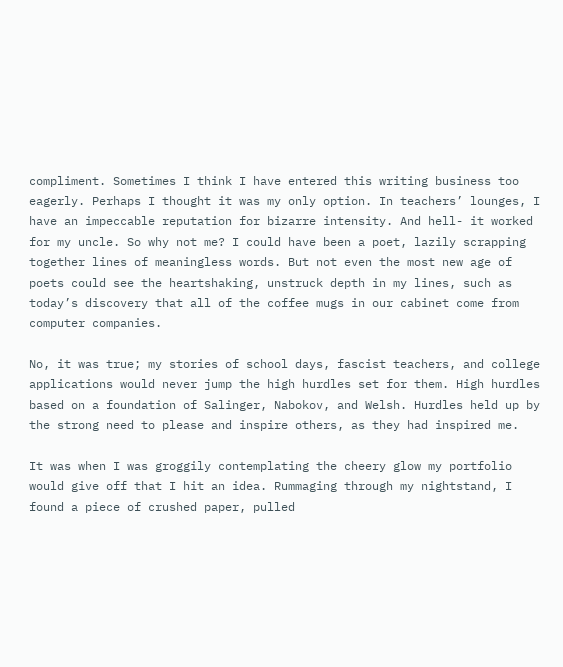compliment. Sometimes I think I have entered this writing business too eagerly. Perhaps I thought it was my only option. In teachers’ lounges, I have an impeccable reputation for bizarre intensity. And hell- it worked for my uncle. So why not me? I could have been a poet, lazily scrapping together lines of meaningless words. But not even the most new age of poets could see the heartshaking, unstruck depth in my lines, such as today’s discovery that all of the coffee mugs in our cabinet come from computer companies.

No, it was true; my stories of school days, fascist teachers, and college applications would never jump the high hurdles set for them. High hurdles based on a foundation of Salinger, Nabokov, and Welsh. Hurdles held up by the strong need to please and inspire others, as they had inspired me.

It was when I was groggily contemplating the cheery glow my portfolio would give off that I hit an idea. Rummaging through my nightstand, I found a piece of crushed paper, pulled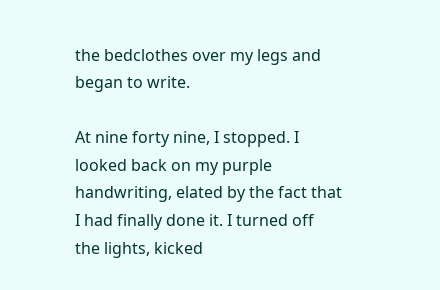the bedclothes over my legs and began to write.

At nine forty nine, I stopped. I looked back on my purple handwriting, elated by the fact that I had finally done it. I turned off the lights, kicked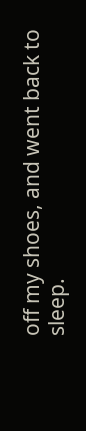off my shoes, and went back to sleep.